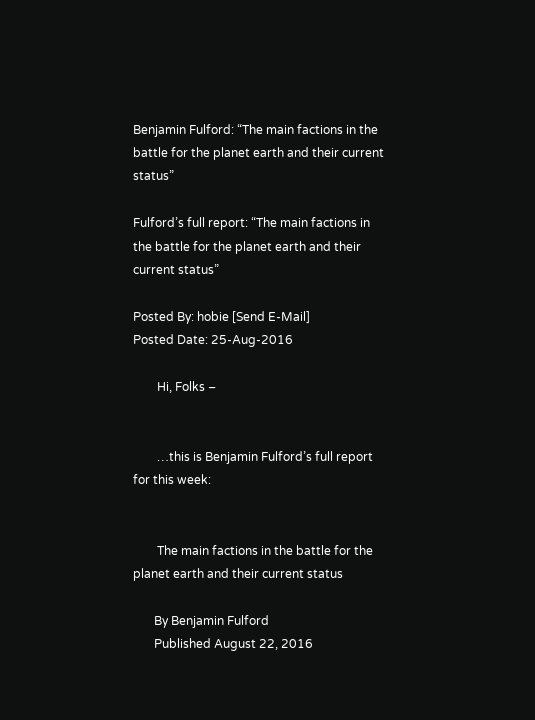Benjamin Fulford: “The main factions in the battle for the planet earth and their current status”

Fulford’s full report: “The main factions in the battle for the planet earth and their current status”

Posted By: hobie [Send E-Mail]
Posted Date: 25-Aug-2016

        Hi, Folks –


        …this is Benjamin Fulford’s full report for this week:


        The main factions in the battle for the planet earth and their current status

       By Benjamin Fulford
       Published August 22, 2016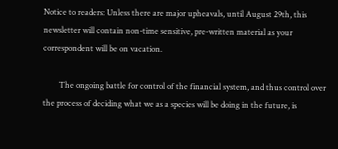Notice to readers: Unless there are major upheavals, until August 29th, this newsletter will contain non-time sensitive, pre-written material as your correspondent will be on vacation.

        The ongoing battle for control of the financial system, and thus control over the process of deciding what we as a species will be doing in the future, is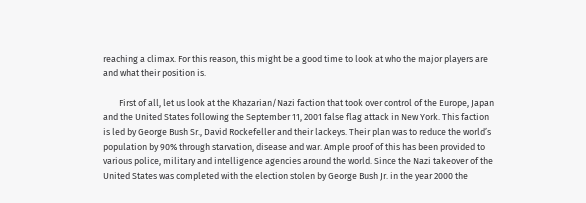reaching a climax. For this reason, this might be a good time to look at who the major players are and what their position is.

        First of all, let us look at the Khazarian/Nazi faction that took over control of the Europe, Japan and the United States following the September 11, 2001 false flag attack in New York. This faction is led by George Bush Sr., David Rockefeller and their lackeys. Their plan was to reduce the world’s population by 90% through starvation, disease and war. Ample proof of this has been provided to various police, military and intelligence agencies around the world. Since the Nazi takeover of the United States was completed with the election stolen by George Bush Jr. in the year 2000 the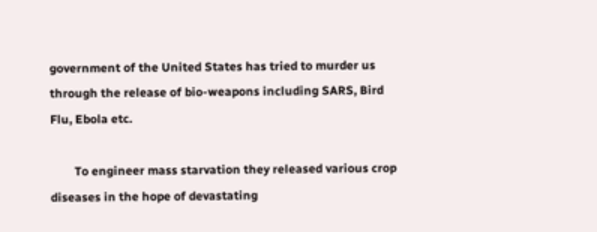government of the United States has tried to murder us through the release of bio-weapons including SARS, Bird Flu, Ebola etc.

        To engineer mass starvation they released various crop diseases in the hope of devastating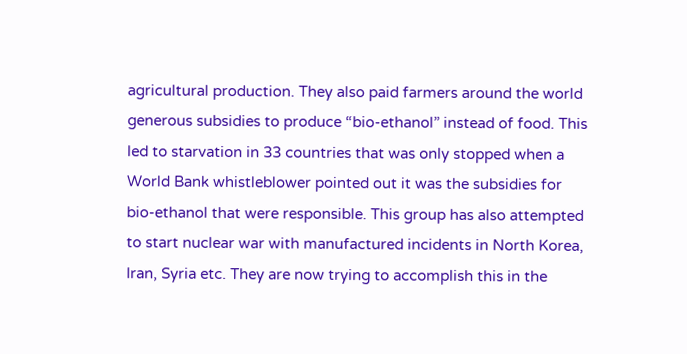agricultural production. They also paid farmers around the world generous subsidies to produce “bio-ethanol” instead of food. This led to starvation in 33 countries that was only stopped when a World Bank whistleblower pointed out it was the subsidies for bio-ethanol that were responsible. This group has also attempted to start nuclear war with manufactured incidents in North Korea, Iran, Syria etc. They are now trying to accomplish this in the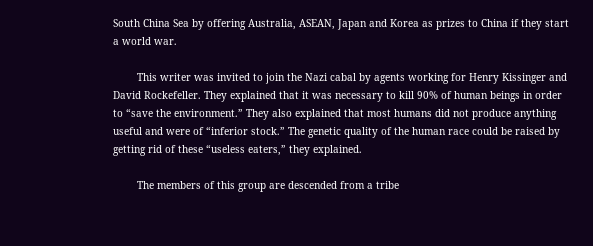South China Sea by offering Australia, ASEAN, Japan and Korea as prizes to China if they start a world war.

        This writer was invited to join the Nazi cabal by agents working for Henry Kissinger and David Rockefeller. They explained that it was necessary to kill 90% of human beings in order to “save the environment.” They also explained that most humans did not produce anything useful and were of “inferior stock.” The genetic quality of the human race could be raised by getting rid of these “useless eaters,” they explained.

        The members of this group are descended from a tribe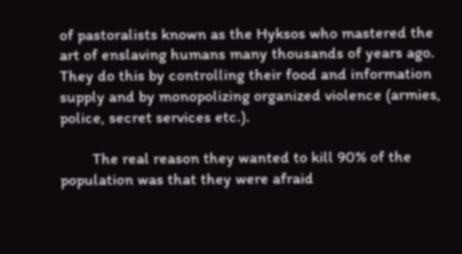of pastoralists known as the Hyksos who mastered the art of enslaving humans many thousands of years ago. They do this by controlling their food and information supply and by monopolizing organized violence (armies, police, secret services etc.).

        The real reason they wanted to kill 90% of the population was that they were afraid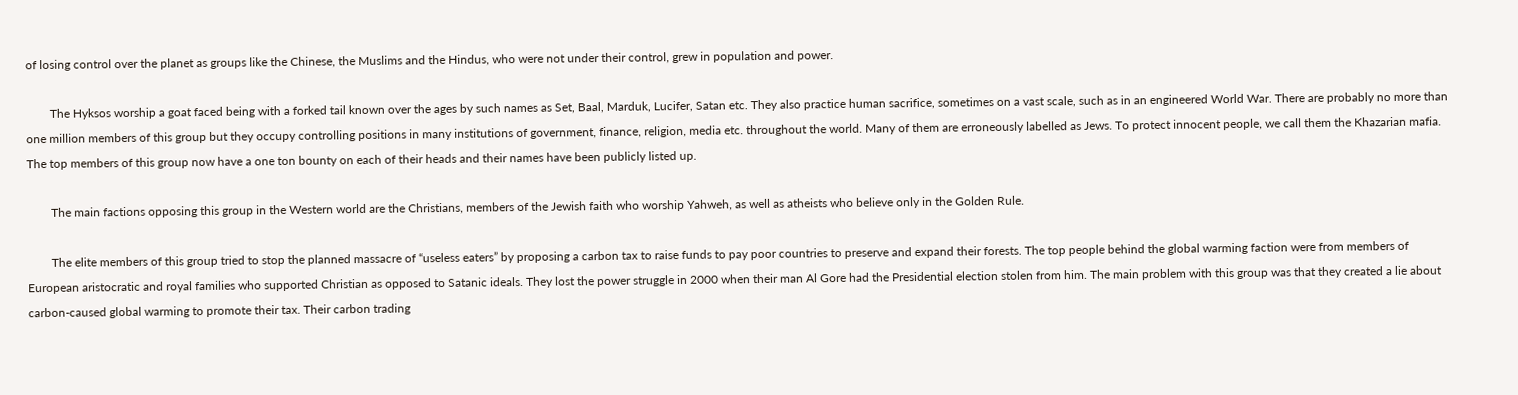of losing control over the planet as groups like the Chinese, the Muslims and the Hindus, who were not under their control, grew in population and power.

        The Hyksos worship a goat faced being with a forked tail known over the ages by such names as Set, Baal, Marduk, Lucifer, Satan etc. They also practice human sacrifice, sometimes on a vast scale, such as in an engineered World War. There are probably no more than one million members of this group but they occupy controlling positions in many institutions of government, finance, religion, media etc. throughout the world. Many of them are erroneously labelled as Jews. To protect innocent people, we call them the Khazarian mafia. The top members of this group now have a one ton bounty on each of their heads and their names have been publicly listed up.

        The main factions opposing this group in the Western world are the Christians, members of the Jewish faith who worship Yahweh, as well as atheists who believe only in the Golden Rule.

        The elite members of this group tried to stop the planned massacre of “useless eaters” by proposing a carbon tax to raise funds to pay poor countries to preserve and expand their forests. The top people behind the global warming faction were from members of European aristocratic and royal families who supported Christian as opposed to Satanic ideals. They lost the power struggle in 2000 when their man Al Gore had the Presidential election stolen from him. The main problem with this group was that they created a lie about carbon-caused global warming to promote their tax. Their carbon trading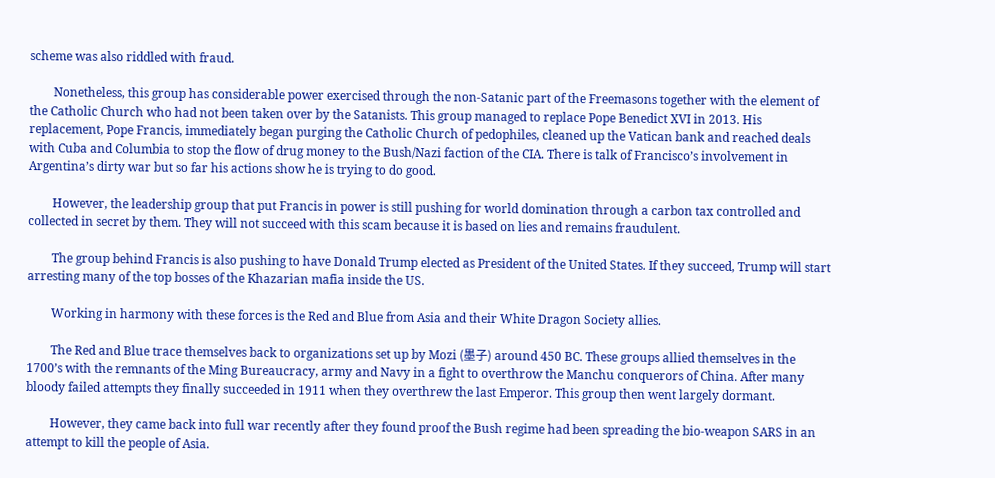scheme was also riddled with fraud.

        Nonetheless, this group has considerable power exercised through the non-Satanic part of the Freemasons together with the element of the Catholic Church who had not been taken over by the Satanists. This group managed to replace Pope Benedict XVI in 2013. His replacement, Pope Francis, immediately began purging the Catholic Church of pedophiles, cleaned up the Vatican bank and reached deals with Cuba and Columbia to stop the flow of drug money to the Bush/Nazi faction of the CIA. There is talk of Francisco’s involvement in Argentina’s dirty war but so far his actions show he is trying to do good.

        However, the leadership group that put Francis in power is still pushing for world domination through a carbon tax controlled and collected in secret by them. They will not succeed with this scam because it is based on lies and remains fraudulent.

        The group behind Francis is also pushing to have Donald Trump elected as President of the United States. If they succeed, Trump will start arresting many of the top bosses of the Khazarian mafia inside the US.

        Working in harmony with these forces is the Red and Blue from Asia and their White Dragon Society allies.

        The Red and Blue trace themselves back to organizations set up by Mozi (墨子) around 450 BC. These groups allied themselves in the 1700’s with the remnants of the Ming Bureaucracy, army and Navy in a fight to overthrow the Manchu conquerors of China. After many bloody failed attempts they finally succeeded in 1911 when they overthrew the last Emperor. This group then went largely dormant.

        However, they came back into full war recently after they found proof the Bush regime had been spreading the bio-weapon SARS in an attempt to kill the people of Asia.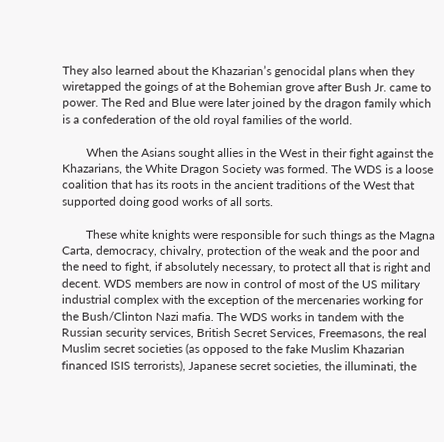They also learned about the Khazarian’s genocidal plans when they wiretapped the goings of at the Bohemian grove after Bush Jr. came to power. The Red and Blue were later joined by the dragon family which is a confederation of the old royal families of the world.

        When the Asians sought allies in the West in their fight against the Khazarians, the White Dragon Society was formed. The WDS is a loose coalition that has its roots in the ancient traditions of the West that supported doing good works of all sorts.

        These white knights were responsible for such things as the Magna Carta, democracy, chivalry, protection of the weak and the poor and the need to fight, if absolutely necessary, to protect all that is right and decent. WDS members are now in control of most of the US military industrial complex with the exception of the mercenaries working for the Bush/Clinton Nazi mafia. The WDS works in tandem with the Russian security services, British Secret Services, Freemasons, the real Muslim secret societies (as opposed to the fake Muslim Khazarian financed ISIS terrorists), Japanese secret societies, the illuminati, the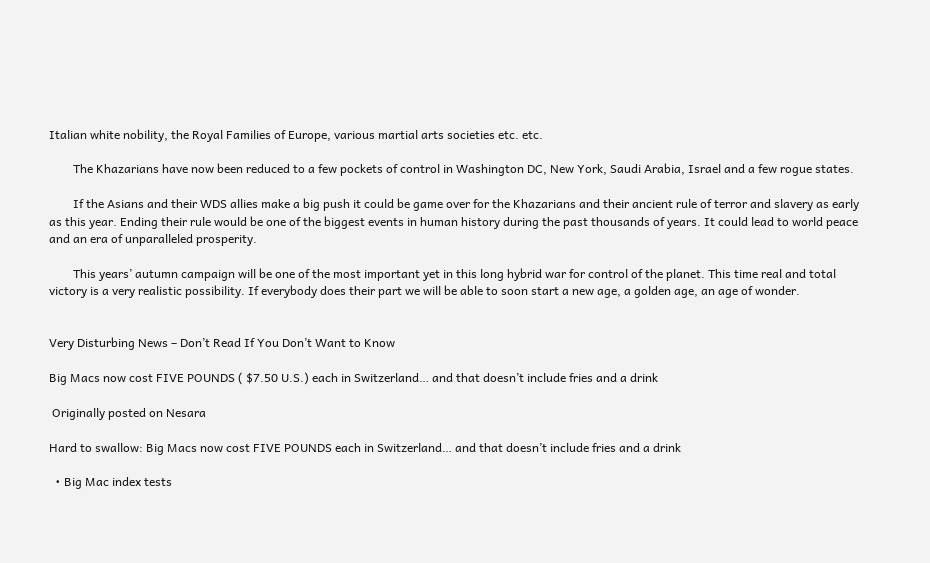Italian white nobility, the Royal Families of Europe, various martial arts societies etc. etc.

        The Khazarians have now been reduced to a few pockets of control in Washington DC, New York, Saudi Arabia, Israel and a few rogue states.

        If the Asians and their WDS allies make a big push it could be game over for the Khazarians and their ancient rule of terror and slavery as early as this year. Ending their rule would be one of the biggest events in human history during the past thousands of years. It could lead to world peace and an era of unparalleled prosperity.

        This years’ autumn campaign will be one of the most important yet in this long hybrid war for control of the planet. This time real and total victory is a very realistic possibility. If everybody does their part we will be able to soon start a new age, a golden age, an age of wonder.


Very Disturbing News – Don’t Read If You Don’t Want to Know

Big Macs now cost FIVE POUNDS ( $7.50 U.S.) each in Switzerland… and that doesn’t include fries and a drink

 Originally posted on Nesara

Hard to swallow: Big Macs now cost FIVE POUNDS each in Switzerland… and that doesn’t include fries and a drink

  • Big Mac index tests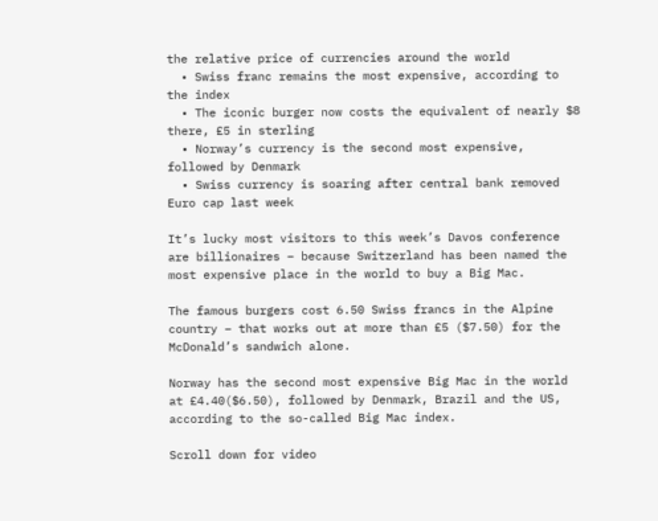the relative price of currencies around the world
  • Swiss franc remains the most expensive, according to the index
  • The iconic burger now costs the equivalent of nearly $8 there, £5 in sterling
  • Norway’s currency is the second most expensive, followed by Denmark
  • Swiss currency is soaring after central bank removed Euro cap last week

It’s lucky most visitors to this week’s Davos conference are billionaires – because Switzerland has been named the most expensive place in the world to buy a Big Mac.

The famous burgers cost 6.50 Swiss francs in the Alpine country – that works out at more than £5 ($7.50) for the McDonald’s sandwich alone.

Norway has the second most expensive Big Mac in the world at £4.40($6.50), followed by Denmark, Brazil and the US, according to the so-called Big Mac index.

Scroll down for video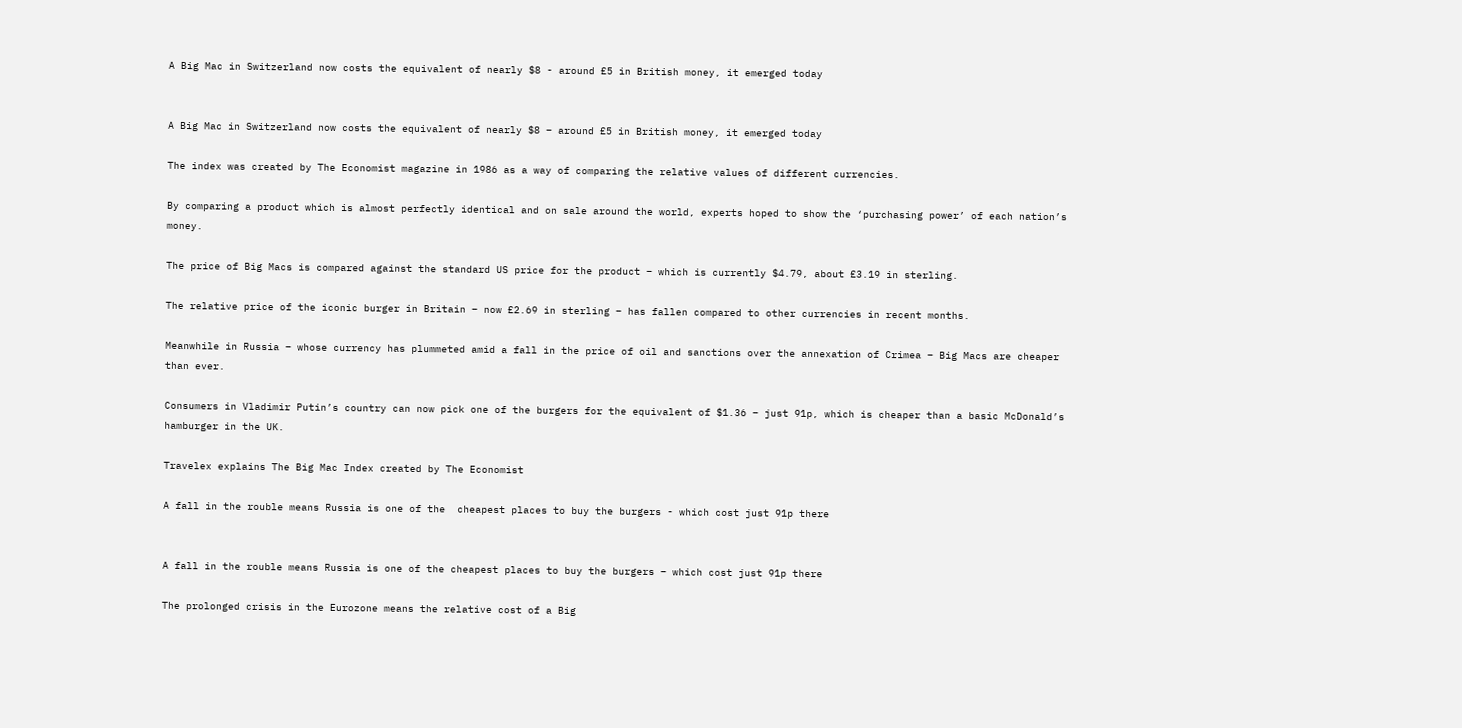A Big Mac in Switzerland now costs the equivalent of nearly $8 - around £5 in British money, it emerged today


A Big Mac in Switzerland now costs the equivalent of nearly $8 – around £5 in British money, it emerged today

The index was created by The Economist magazine in 1986 as a way of comparing the relative values of different currencies.

By comparing a product which is almost perfectly identical and on sale around the world, experts hoped to show the ‘purchasing power’ of each nation’s money.

The price of Big Macs is compared against the standard US price for the product – which is currently $4.79, about £3.19 in sterling.

The relative price of the iconic burger in Britain – now £2.69 in sterling – has fallen compared to other currencies in recent months.

Meanwhile in Russia – whose currency has plummeted amid a fall in the price of oil and sanctions over the annexation of Crimea – Big Macs are cheaper than ever.

Consumers in Vladimir Putin’s country can now pick one of the burgers for the equivalent of $1.36 – just 91p, which is cheaper than a basic McDonald’s hamburger in the UK.

Travelex explains The Big Mac Index created by The Economist

A fall in the rouble means Russia is one of the  cheapest places to buy the burgers - which cost just 91p there


A fall in the rouble means Russia is one of the cheapest places to buy the burgers – which cost just 91p there

The prolonged crisis in the Eurozone means the relative cost of a Big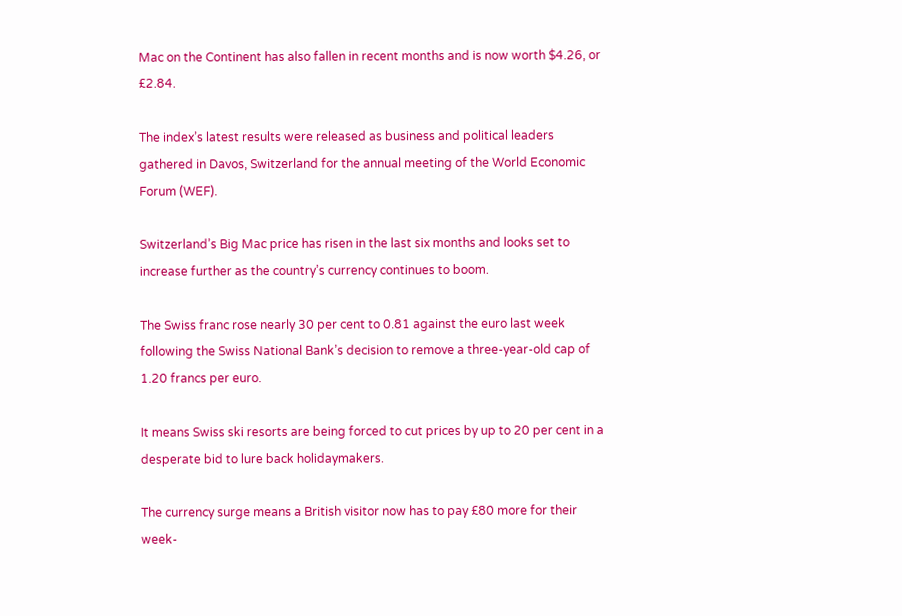Mac on the Continent has also fallen in recent months and is now worth $4.26, or £2.84.

The index’s latest results were released as business and political leaders gathered in Davos, Switzerland for the annual meeting of the World Economic Forum (WEF).

Switzerland’s Big Mac price has risen in the last six months and looks set to increase further as the country’s currency continues to boom.

The Swiss franc rose nearly 30 per cent to 0.81 against the euro last week following the Swiss National Bank’s decision to remove a three-year-old cap of 1.20 francs per euro.

It means Swiss ski resorts are being forced to cut prices by up to 20 per cent in a desperate bid to lure back holidaymakers.

The currency surge means a British visitor now has to pay £80 more for their week-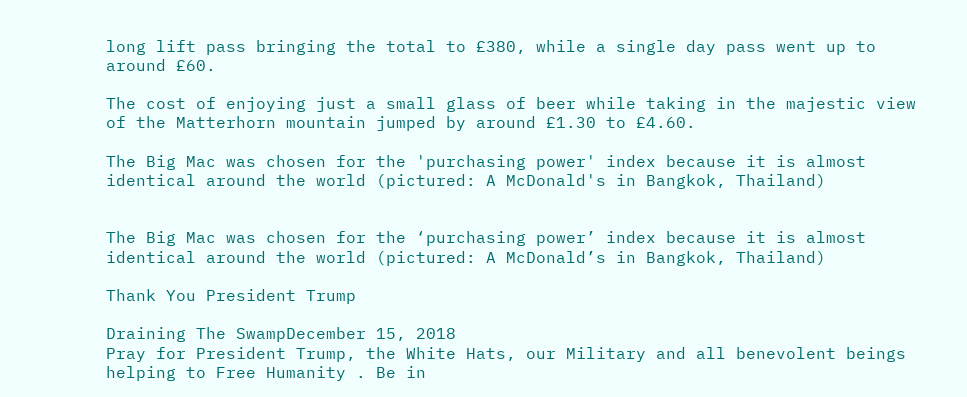long lift pass bringing the total to £380, while a single day pass went up to around £60.

The cost of enjoying just a small glass of beer while taking in the majestic view of the Matterhorn mountain jumped by around £1.30 to £4.60.

The Big Mac was chosen for the 'purchasing power' index because it is almost identical around the world (pictured: A McDonald's in Bangkok, Thailand)


The Big Mac was chosen for the ‘purchasing power’ index because it is almost identical around the world (pictured: A McDonald’s in Bangkok, Thailand)

Thank You President Trump

Draining The SwampDecember 15, 2018
Pray for President Trump, the White Hats, our Military and all benevolent beings helping to Free Humanity . Be in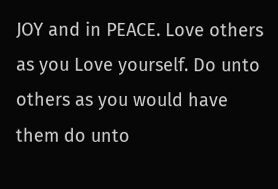JOY and in PEACE. Love others as you Love yourself. Do unto others as you would have them do unto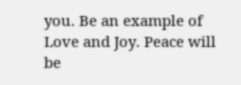you. Be an example of Love and Joy. Peace will be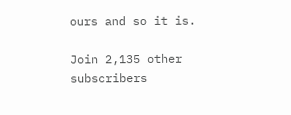ours and so it is.

Join 2,135 other subscribers